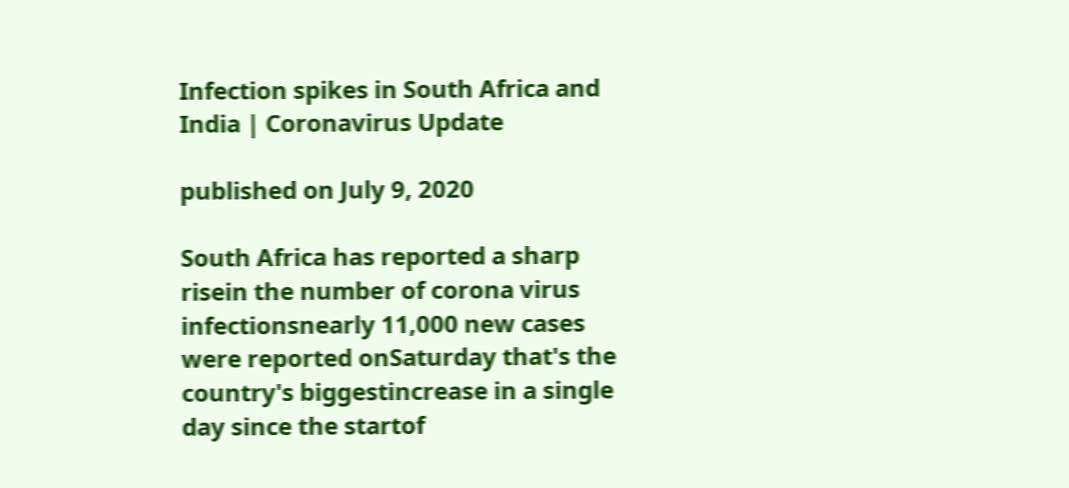Infection spikes in South Africa and India | Coronavirus Update

published on July 9, 2020

South Africa has reported a sharp risein the number of corona virus infectionsnearly 11,000 new cases were reported onSaturday that's the country's biggestincrease in a single day since the startof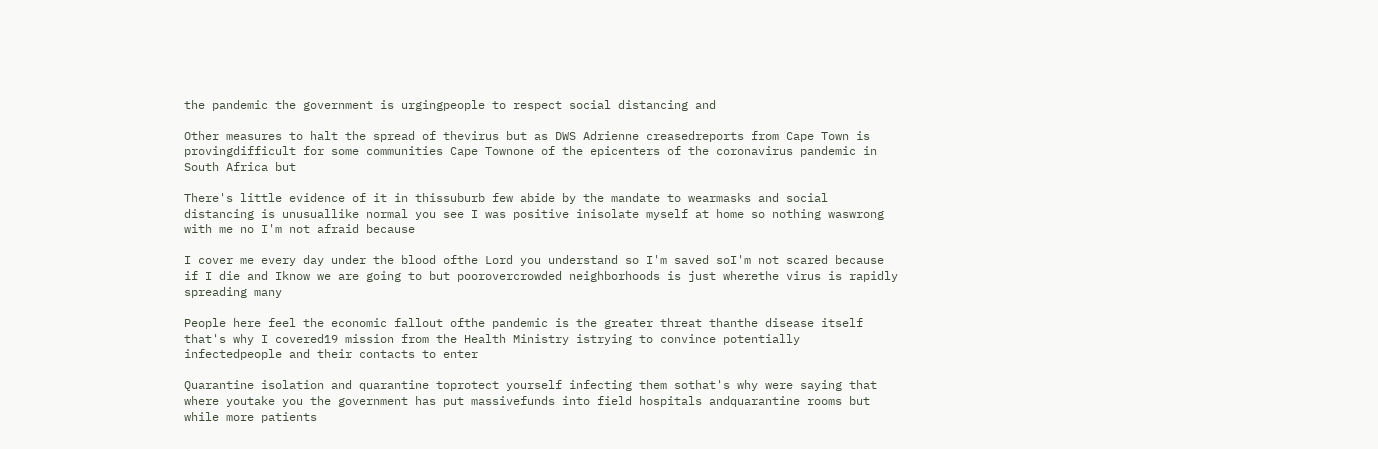the pandemic the government is urgingpeople to respect social distancing and

Other measures to halt the spread of thevirus but as DWS Adrienne creasedreports from Cape Town is provingdifficult for some communities Cape Townone of the epicenters of the coronavirus pandemic in South Africa but

There's little evidence of it in thissuburb few abide by the mandate to wearmasks and social distancing is unusuallike normal you see I was positive inisolate myself at home so nothing waswrong with me no I'm not afraid because

I cover me every day under the blood ofthe Lord you understand so I'm saved soI'm not scared because if I die and Iknow we are going to but poorovercrowded neighborhoods is just wherethe virus is rapidly spreading many

People here feel the economic fallout ofthe pandemic is the greater threat thanthe disease itself that's why I covered19 mission from the Health Ministry istrying to convince potentially infectedpeople and their contacts to enter

Quarantine isolation and quarantine toprotect yourself infecting them sothat's why were saying that where youtake you the government has put massivefunds into field hospitals andquarantine rooms but while more patients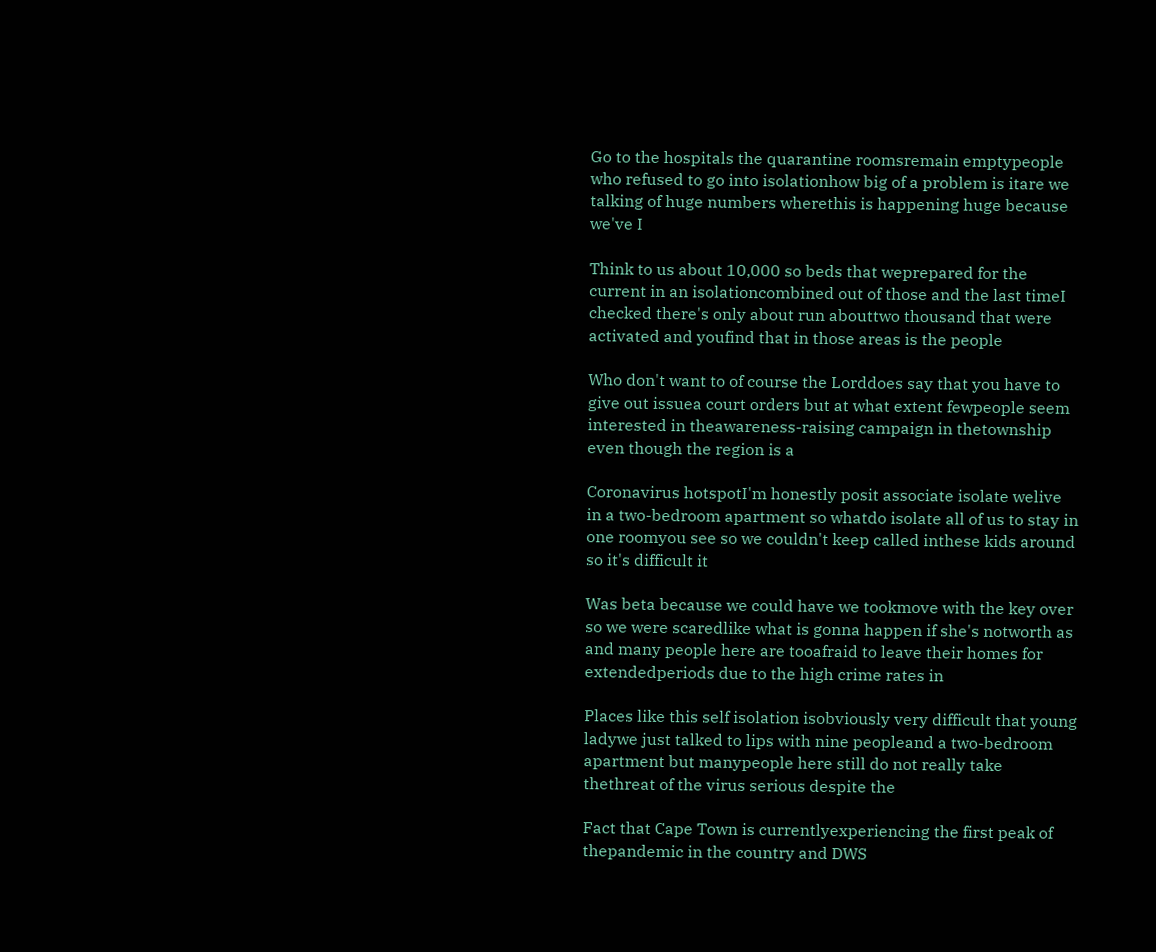Go to the hospitals the quarantine roomsremain emptypeople who refused to go into isolationhow big of a problem is itare we talking of huge numbers wherethis is happening huge because we've I

Think to us about 10,000 so beds that weprepared for the current in an isolationcombined out of those and the last timeI checked there's only about run abouttwo thousand that were activated and youfind that in those areas is the people

Who don't want to of course the Lorddoes say that you have to give out issuea court orders but at what extent fewpeople seem interested in theawareness-raising campaign in thetownship even though the region is a

Coronavirus hotspotI'm honestly posit associate isolate welive in a two-bedroom apartment so whatdo isolate all of us to stay in one roomyou see so we couldn't keep called inthese kids around so it's difficult it

Was beta because we could have we tookmove with the key over so we were scaredlike what is gonna happen if she's notworth as and many people here are tooafraid to leave their homes for extendedperiods due to the high crime rates in

Places like this self isolation isobviously very difficult that young ladywe just talked to lips with nine peopleand a two-bedroom apartment but manypeople here still do not really take thethreat of the virus serious despite the

Fact that Cape Town is currentlyexperiencing the first peak of thepandemic in the country and DWS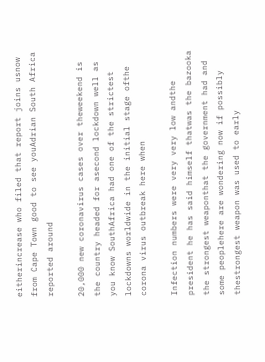eitherincrease who filed that report joins usnow from Cape Town good to see youAdrian South Africa reported around

20,000 new coronavirus cases over theweekend is the country headed for asecond lockdown well as you know SouthAfrica had one of the strictest lockdowns worldwide in the initial stage ofthe corona virus outbreak here when

Infection numbers were very very low andthe president he has said himself thatwas the bazooka the strongest weaponthat the government had and some peoplehere are wondering now if possibly thestrongest weapon was used to early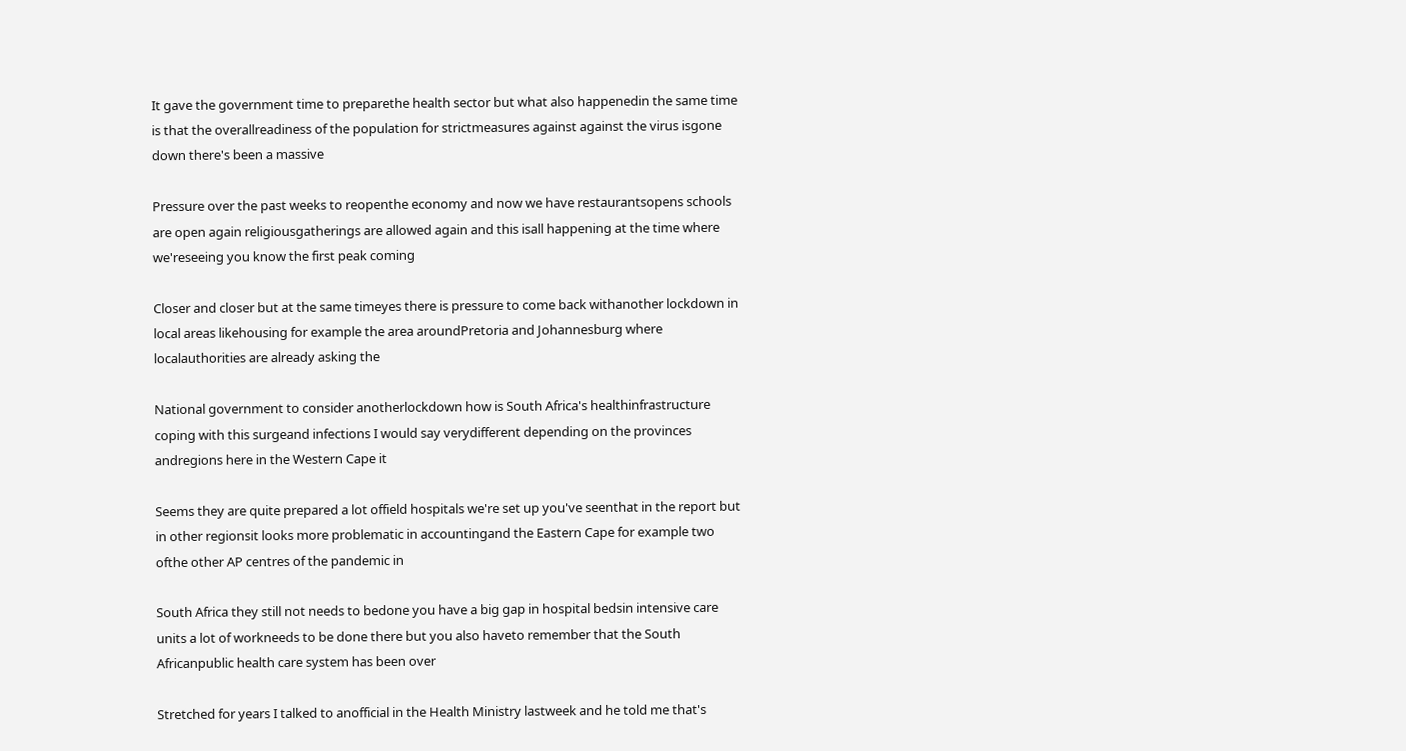It gave the government time to preparethe health sector but what also happenedin the same time is that the overallreadiness of the population for strictmeasures against against the virus isgone down there's been a massive

Pressure over the past weeks to reopenthe economy and now we have restaurantsopens schools are open again religiousgatherings are allowed again and this isall happening at the time where we'reseeing you know the first peak coming

Closer and closer but at the same timeyes there is pressure to come back withanother lockdown in local areas likehousing for example the area aroundPretoria and Johannesburg where localauthorities are already asking the

National government to consider anotherlockdown how is South Africa's healthinfrastructure coping with this surgeand infections I would say verydifferent depending on the provinces andregions here in the Western Cape it

Seems they are quite prepared a lot offield hospitals we're set up you've seenthat in the report but in other regionsit looks more problematic in accountingand the Eastern Cape for example two ofthe other AP centres of the pandemic in

South Africa they still not needs to bedone you have a big gap in hospital bedsin intensive care units a lot of workneeds to be done there but you also haveto remember that the South Africanpublic health care system has been over

Stretched for years I talked to anofficial in the Health Ministry lastweek and he told me that's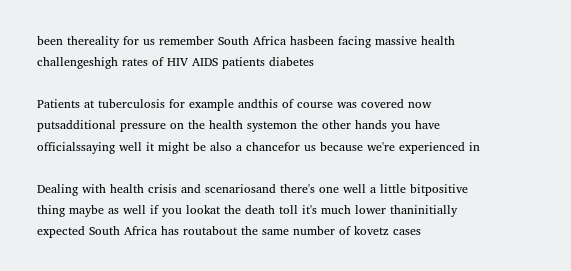been thereality for us remember South Africa hasbeen facing massive health challengeshigh rates of HIV AIDS patients diabetes

Patients at tuberculosis for example andthis of course was covered now putsadditional pressure on the health systemon the other hands you have officialssaying well it might be also a chancefor us because we're experienced in

Dealing with health crisis and scenariosand there's one well a little bitpositive thing maybe as well if you lookat the death toll it's much lower thaninitially expected South Africa has routabout the same number of kovetz cases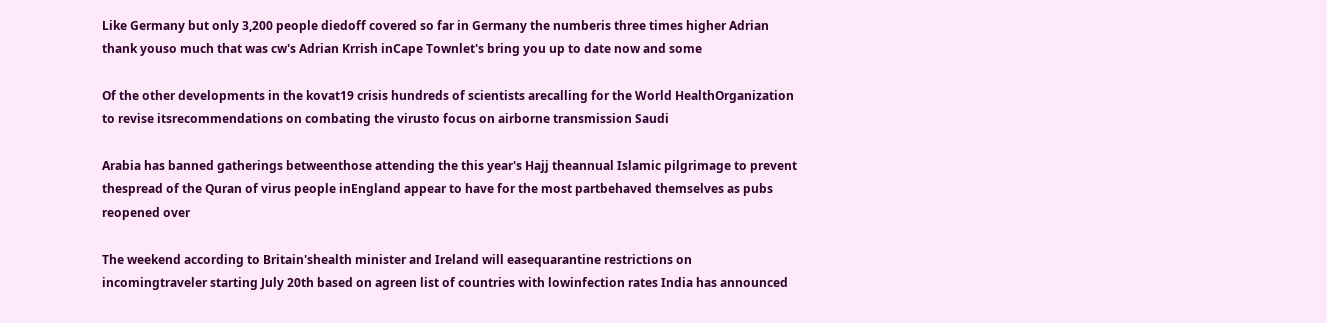Like Germany but only 3,200 people diedoff covered so far in Germany the numberis three times higher Adrian thank youso much that was cw's Adrian Krrish inCape Townlet's bring you up to date now and some

Of the other developments in the kovat19 crisis hundreds of scientists arecalling for the World HealthOrganization to revise itsrecommendations on combating the virusto focus on airborne transmission Saudi

Arabia has banned gatherings betweenthose attending the this year's Hajj theannual Islamic pilgrimage to prevent thespread of the Quran of virus people inEngland appear to have for the most partbehaved themselves as pubs reopened over

The weekend according to Britain'shealth minister and Ireland will easequarantine restrictions on incomingtraveler starting July 20th based on agreen list of countries with lowinfection rates India has announced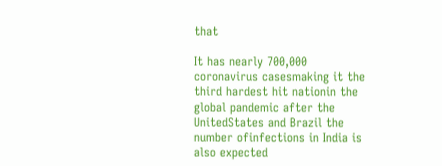that

It has nearly 700,000 coronavirus casesmaking it the third hardest hit nationin the global pandemic after the UnitedStates and Brazil the number ofinfections in India is also expected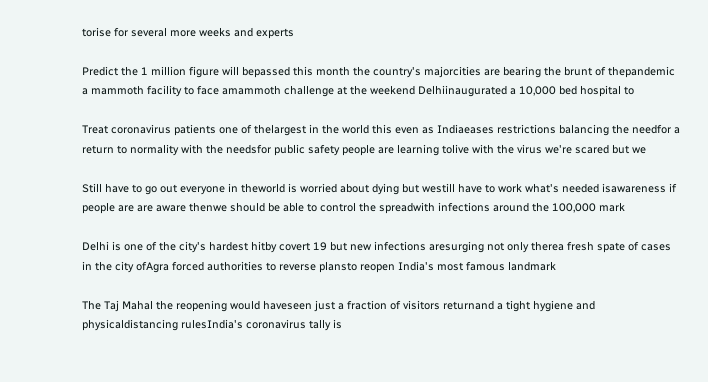torise for several more weeks and experts

Predict the 1 million figure will bepassed this month the country's majorcities are bearing the brunt of thepandemic a mammoth facility to face amammoth challenge at the weekend Delhiinaugurated a 10,000 bed hospital to

Treat coronavirus patients one of thelargest in the world this even as Indiaeases restrictions balancing the needfor a return to normality with the needsfor public safety people are learning tolive with the virus we're scared but we

Still have to go out everyone in theworld is worried about dying but westill have to work what's needed isawareness if people are are aware thenwe should be able to control the spreadwith infections around the 100,000 mark

Delhi is one of the city's hardest hitby covert 19 but new infections aresurging not only therea fresh spate of cases in the city ofAgra forced authorities to reverse plansto reopen India's most famous landmark

The Taj Mahal the reopening would haveseen just a fraction of visitors returnand a tight hygiene and physicaldistancing rulesIndia's coronavirus tally is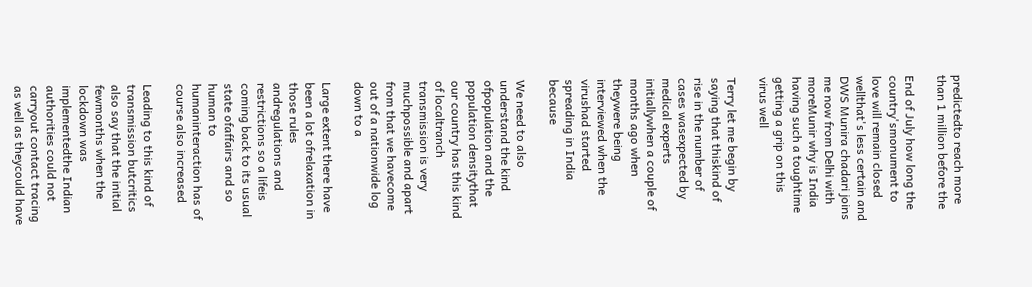predictedto reach more than 1 million before the

End of July how long the country'smonument to love will remain closed wellthat's less certain and DWS Munira chadari joins me now from Delhi with moreMunir why is India having such a toughtime getting a grip on this virus well

Terry let me begin by saying that thiskind of rise in the number of cases wasexpected by medical experts initiallywhen a couple of months ago when theywere being interviewed when the virushad started spreading in India because

We need to also understand the kind ofpopulation and the population densitythat our country has this kind of localtranch transmission is very muchpossible and apart from that we havecome out of a nationwide log down to a

Large extent there have been a lot ofrelaxation in those rules andregulations and restrictions so a lifeis coming back to its usual state ofaffairs and so human to humaninteraction has of course also increased

Leading to this kind of transmission butcritics also say that the initial fewmonths when the lockdown was implementedthe Indian authorities could not carryout contact tracing as well as theycould have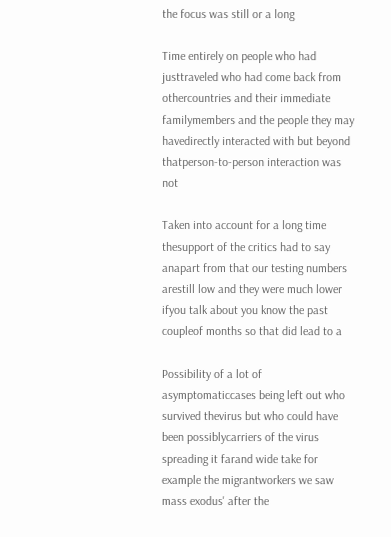the focus was still or a long

Time entirely on people who had justtraveled who had come back from othercountries and their immediate familymembers and the people they may havedirectly interacted with but beyond thatperson-to-person interaction was not

Taken into account for a long time thesupport of the critics had to say anapart from that our testing numbers arestill low and they were much lower ifyou talk about you know the past coupleof months so that did lead to a

Possibility of a lot of asymptomaticcases being left out who survived thevirus but who could have been possiblycarriers of the virus spreading it farand wide take for example the migrantworkers we saw mass exodus' after the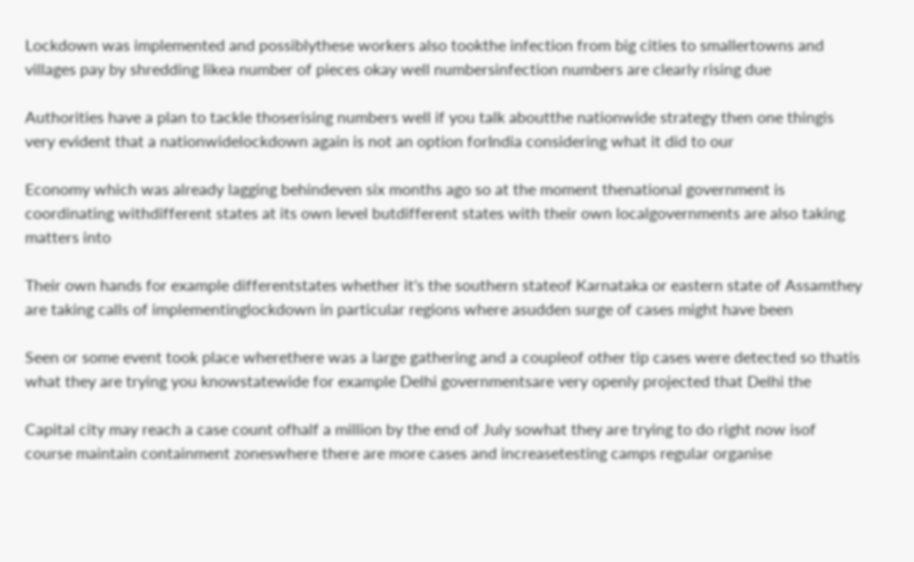Lockdown was implemented and possiblythese workers also tookthe infection from big cities to smallertowns and villages pay by shredding likea number of pieces okay well numbersinfection numbers are clearly rising due

Authorities have a plan to tackle thoserising numbers well if you talk aboutthe nationwide strategy then one thingis very evident that a nationwidelockdown again is not an option forIndia considering what it did to our

Economy which was already lagging behindeven six months ago so at the moment thenational government is coordinating withdifferent states at its own level butdifferent states with their own localgovernments are also taking matters into

Their own hands for example differentstates whether it's the southern stateof Karnataka or eastern state of Assamthey are taking calls of implementinglockdown in particular regions where asudden surge of cases might have been

Seen or some event took place wherethere was a large gathering and a coupleof other tip cases were detected so thatis what they are trying you knowstatewide for example Delhi governmentsare very openly projected that Delhi the

Capital city may reach a case count ofhalf a million by the end of July sowhat they are trying to do right now isof course maintain containment zoneswhere there are more cases and increasetesting camps regular organise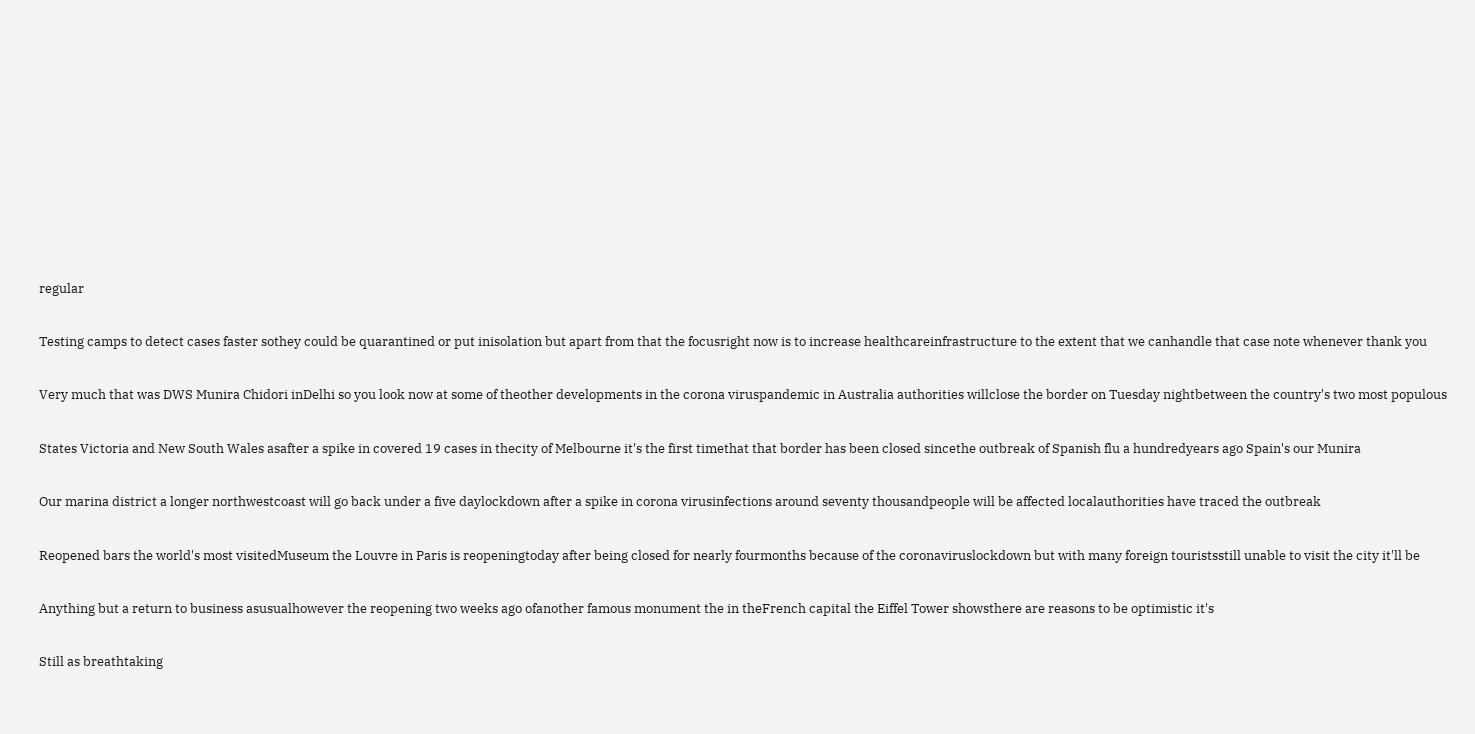regular

Testing camps to detect cases faster sothey could be quarantined or put inisolation but apart from that the focusright now is to increase healthcareinfrastructure to the extent that we canhandle that case note whenever thank you

Very much that was DWS Munira Chidori inDelhi so you look now at some of theother developments in the corona viruspandemic in Australia authorities willclose the border on Tuesday nightbetween the country's two most populous

States Victoria and New South Wales asafter a spike in covered 19 cases in thecity of Melbourne it's the first timethat that border has been closed sincethe outbreak of Spanish flu a hundredyears ago Spain's our Munira

Our marina district a longer northwestcoast will go back under a five daylockdown after a spike in corona virusinfections around seventy thousandpeople will be affected localauthorities have traced the outbreak

Reopened bars the world's most visitedMuseum the Louvre in Paris is reopeningtoday after being closed for nearly fourmonths because of the coronaviruslockdown but with many foreign touristsstill unable to visit the city it'll be

Anything but a return to business asusualhowever the reopening two weeks ago ofanother famous monument the in theFrench capital the Eiffel Tower showsthere are reasons to be optimistic it's

Still as breathtaking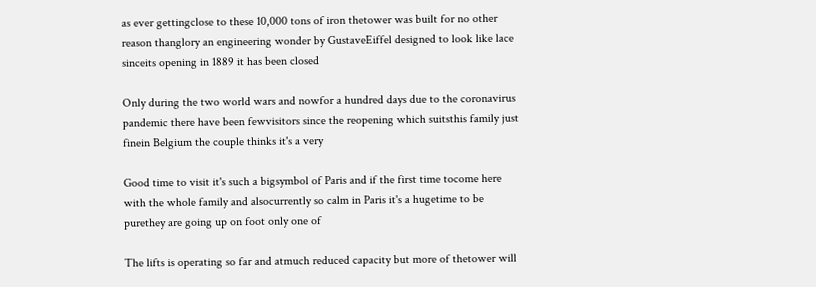as ever gettingclose to these 10,000 tons of iron thetower was built for no other reason thanglory an engineering wonder by GustaveEiffel designed to look like lace sinceits opening in 1889 it has been closed

Only during the two world wars and nowfor a hundred days due to the coronavirus pandemic there have been fewvisitors since the reopening which suitsthis family just finein Belgium the couple thinks it's a very

Good time to visit it's such a bigsymbol of Paris and if the first time tocome here with the whole family and alsocurrently so calm in Paris it's a hugetime to be purethey are going up on foot only one of

The lifts is operating so far and atmuch reduced capacity but more of thetower will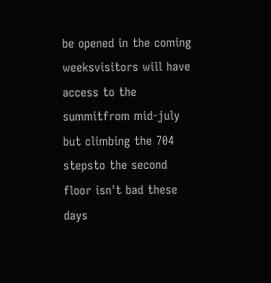be opened in the coming weeksvisitors will have access to the summitfrom mid-july but climbing the 704 stepsto the second floor isn't bad these days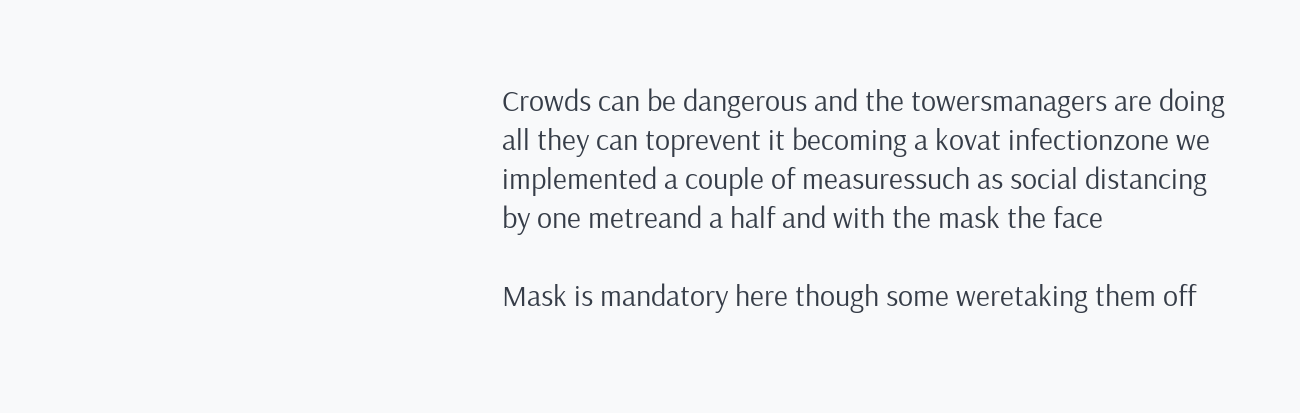Crowds can be dangerous and the towersmanagers are doing all they can toprevent it becoming a kovat infectionzone we implemented a couple of measuressuch as social distancing by one metreand a half and with the mask the face

Mask is mandatory here though some weretaking them off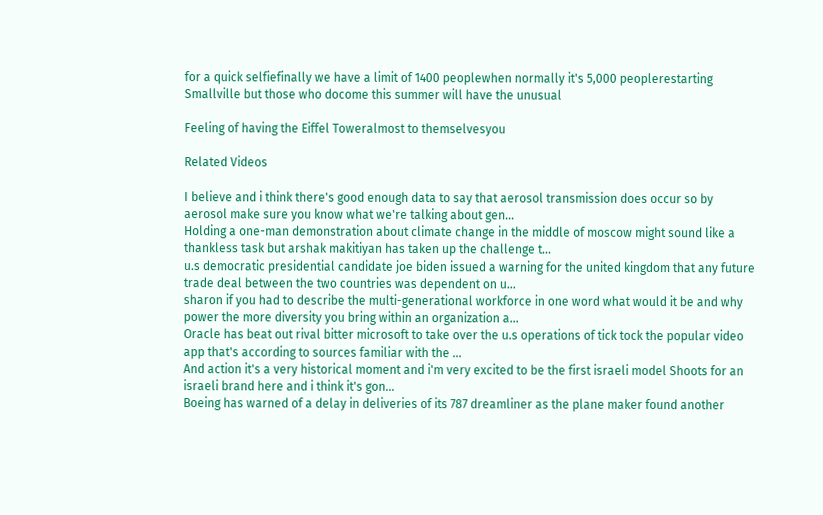for a quick selfiefinally we have a limit of 1400 peoplewhen normally it's 5,000 peoplerestarting Smallville but those who docome this summer will have the unusual

Feeling of having the Eiffel Toweralmost to themselvesyou

Related Videos

I believe and i think there's good enough data to say that aerosol transmission does occur so by aerosol make sure you know what we're talking about gen...
Holding a one-man demonstration about climate change in the middle of moscow might sound like a thankless task but arshak makitiyan has taken up the challenge t...
u.s democratic presidential candidate joe biden issued a warning for the united kingdom that any future trade deal between the two countries was dependent on u...
sharon if you had to describe the multi-generational workforce in one word what would it be and why power the more diversity you bring within an organization a...
Oracle has beat out rival bitter microsoft to take over the u.s operations of tick tock the popular video app that's according to sources familiar with the ...
And action it's a very historical moment and i'm very excited to be the first israeli model Shoots for an israeli brand here and i think it's gon...
Boeing has warned of a delay in deliveries of its 787 dreamliner as the plane maker found another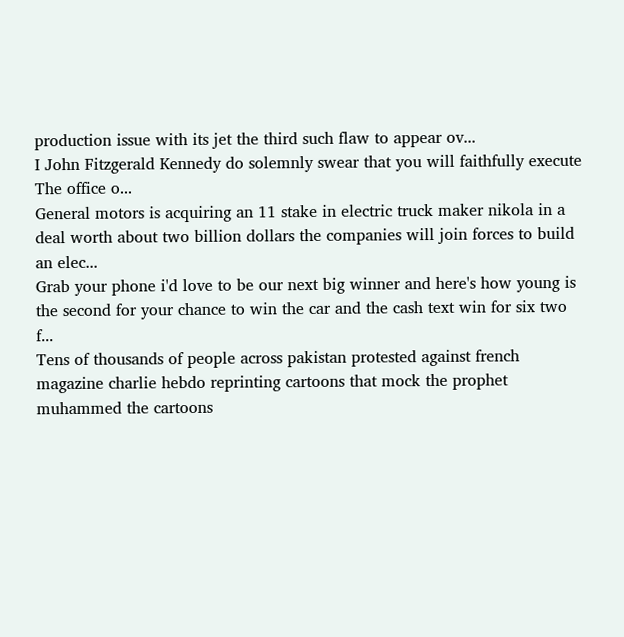production issue with its jet the third such flaw to appear ov...
I John Fitzgerald Kennedy do solemnly swear that you will faithfully execute The office o...
General motors is acquiring an 11 stake in electric truck maker nikola in a deal worth about two billion dollars the companies will join forces to build an elec...
Grab your phone i'd love to be our next big winner and here's how young is the second for your chance to win the car and the cash text win for six two f...
Tens of thousands of people across pakistan protested against french magazine charlie hebdo reprinting cartoons that mock the prophet muhammed the cartoons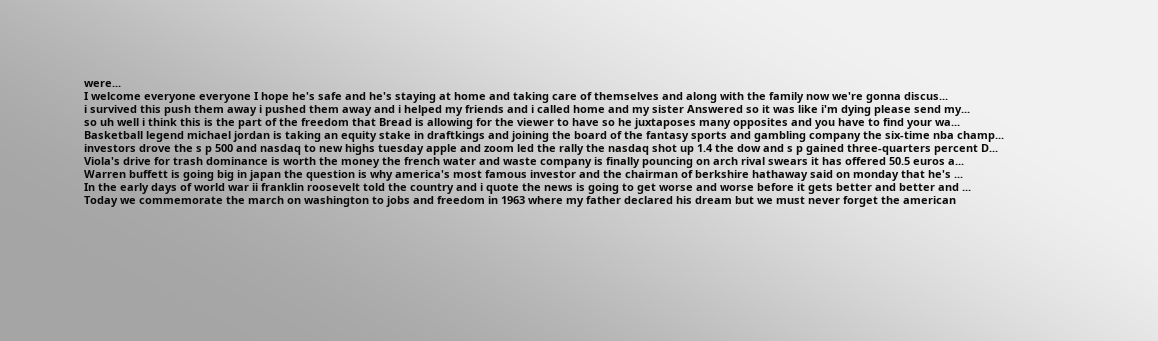were...
I welcome everyone everyone I hope he's safe and he's staying at home and taking care of themselves and along with the family now we're gonna discus...
i survived this push them away i pushed them away and i helped my friends and i called home and my sister Answered so it was like i'm dying please send my...
so uh well i think this is the part of the freedom that Bread is allowing for the viewer to have so he juxtaposes many opposites and you have to find your wa...
Basketball legend michael jordan is taking an equity stake in draftkings and joining the board of the fantasy sports and gambling company the six-time nba champ...
investors drove the s p 500 and nasdaq to new highs tuesday apple and zoom led the rally the nasdaq shot up 1.4 the dow and s p gained three-quarters percent D...
Viola's drive for trash dominance is worth the money the french water and waste company is finally pouncing on arch rival swears it has offered 50.5 euros a...
Warren buffett is going big in japan the question is why america's most famous investor and the chairman of berkshire hathaway said on monday that he's ...
In the early days of world war ii franklin roosevelt told the country and i quote the news is going to get worse and worse before it gets better and better and ...
Today we commemorate the march on washington to jobs and freedom in 1963 where my father declared his dream but we must never forget the american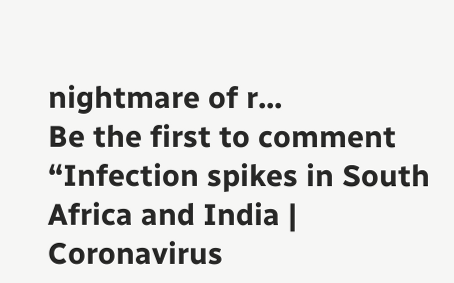nightmare of r...
Be the first to comment “Infection spikes in South Africa and India | Coronavirus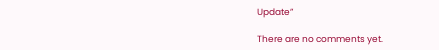Update”

There are no comments yet.